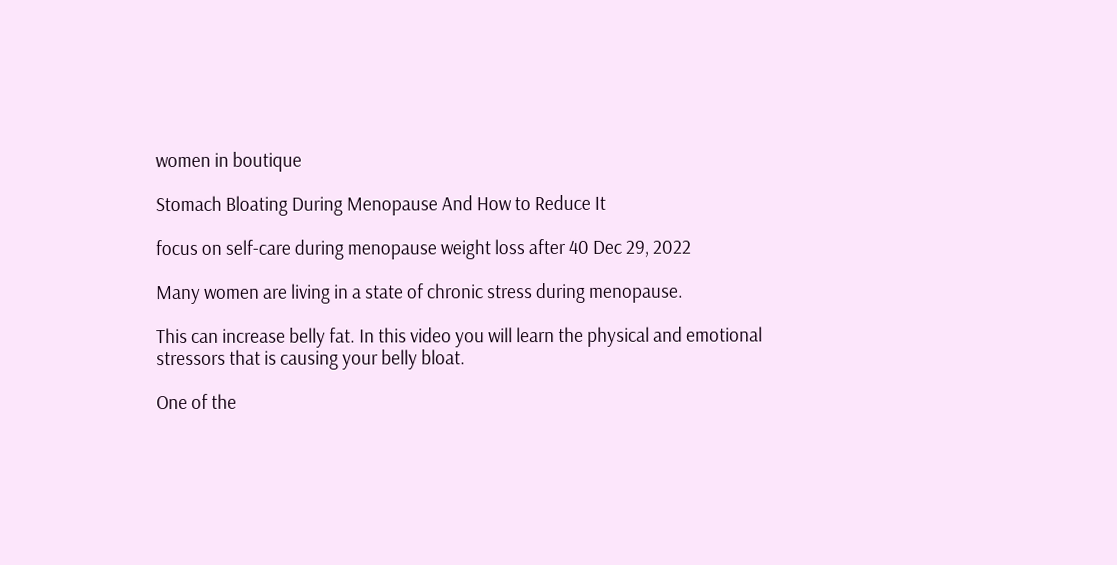women in boutique

Stomach Bloating During Menopause And How to Reduce It

focus on self-care during menopause weight loss after 40 Dec 29, 2022

Many women are living in a state of chronic stress during menopause.

This can increase belly fat. In this video you will learn the physical and emotional stressors that is causing your belly bloat.

One of the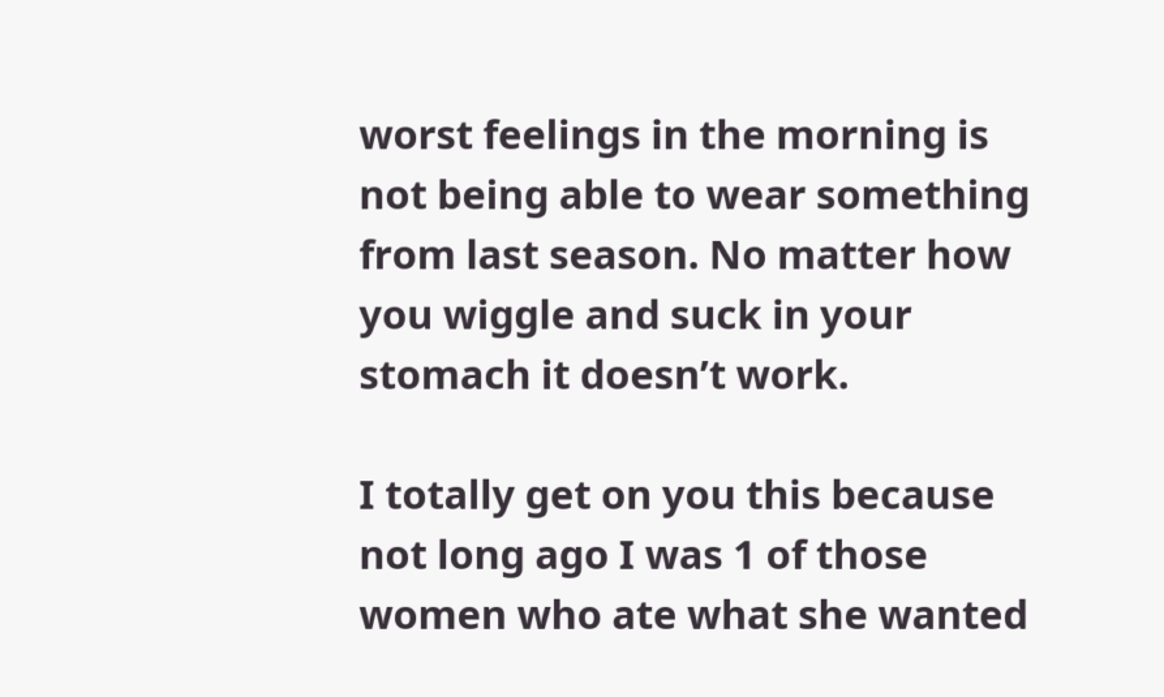worst feelings in the morning is not being able to wear something from last season. No matter how you wiggle and suck in your stomach it doesn’t work.

I totally get on you this because not long ago I was 1 of those women who ate what she wanted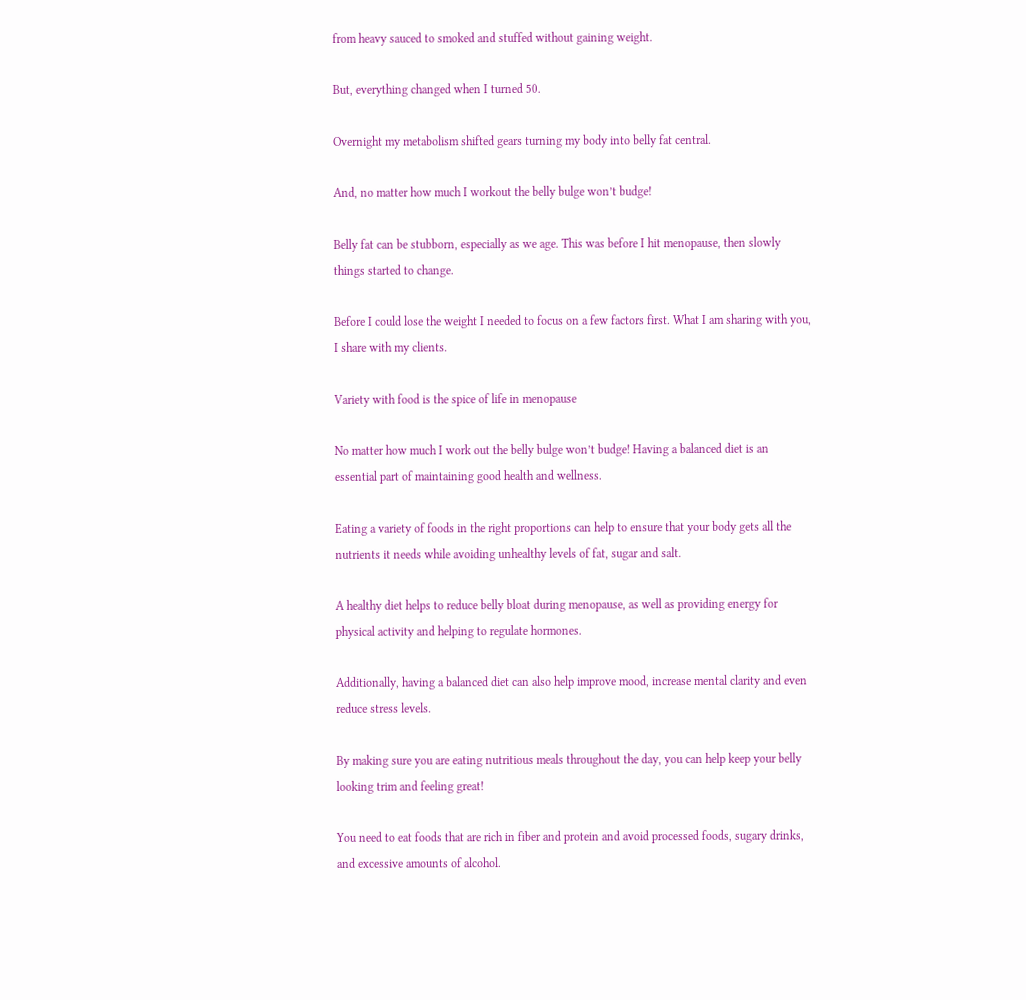from heavy sauced to smoked and stuffed without gaining weight.

But, everything changed when I turned 50.

Overnight my metabolism shifted gears turning my body into belly fat central.

And, no matter how much I workout the belly bulge won’t budge!

Belly fat can be stubborn, especially as we age. This was before I hit menopause, then slowly things started to change.

Before I could lose the weight I needed to focus on a few factors first. What I am sharing with you, I share with my clients.

Variety with food is the spice of life in menopause

No matter how much I work out the belly bulge won’t budge! Having a balanced diet is an essential part of maintaining good health and wellness.

Eating a variety of foods in the right proportions can help to ensure that your body gets all the nutrients it needs while avoiding unhealthy levels of fat, sugar and salt.

A healthy diet helps to reduce belly bloat during menopause, as well as providing energy for physical activity and helping to regulate hormones.

Additionally, having a balanced diet can also help improve mood, increase mental clarity and even reduce stress levels.

By making sure you are eating nutritious meals throughout the day, you can help keep your belly looking trim and feeling great!

You need to eat foods that are rich in fiber and protein and avoid processed foods, sugary drinks, and excessive amounts of alcohol.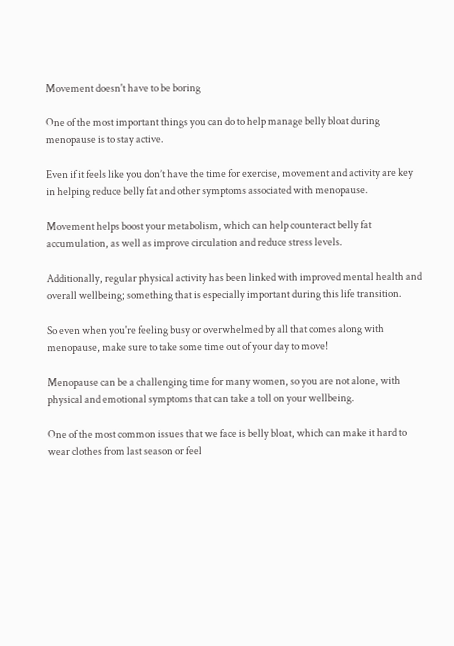Movement doesn't have to be boring

One of the most important things you can do to help manage belly bloat during menopause is to stay active.

Even if it feels like you don’t have the time for exercise, movement and activity are key in helping reduce belly fat and other symptoms associated with menopause.

Movement helps boost your metabolism, which can help counteract belly fat accumulation, as well as improve circulation and reduce stress levels.

Additionally, regular physical activity has been linked with improved mental health and overall wellbeing; something that is especially important during this life transition.

So even when you're feeling busy or overwhelmed by all that comes along with menopause, make sure to take some time out of your day to move!

Menopause can be a challenging time for many women, so you are not alone, with physical and emotional symptoms that can take a toll on your wellbeing.

One of the most common issues that we face is belly bloat, which can make it hard to wear clothes from last season or feel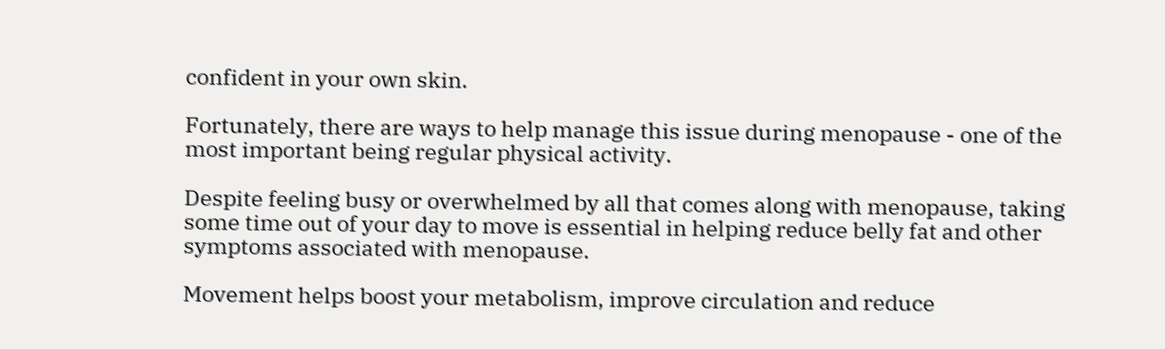confident in your own skin.

Fortunately, there are ways to help manage this issue during menopause - one of the most important being regular physical activity.

Despite feeling busy or overwhelmed by all that comes along with menopause, taking some time out of your day to move is essential in helping reduce belly fat and other symptoms associated with menopause.

Movement helps boost your metabolism, improve circulation and reduce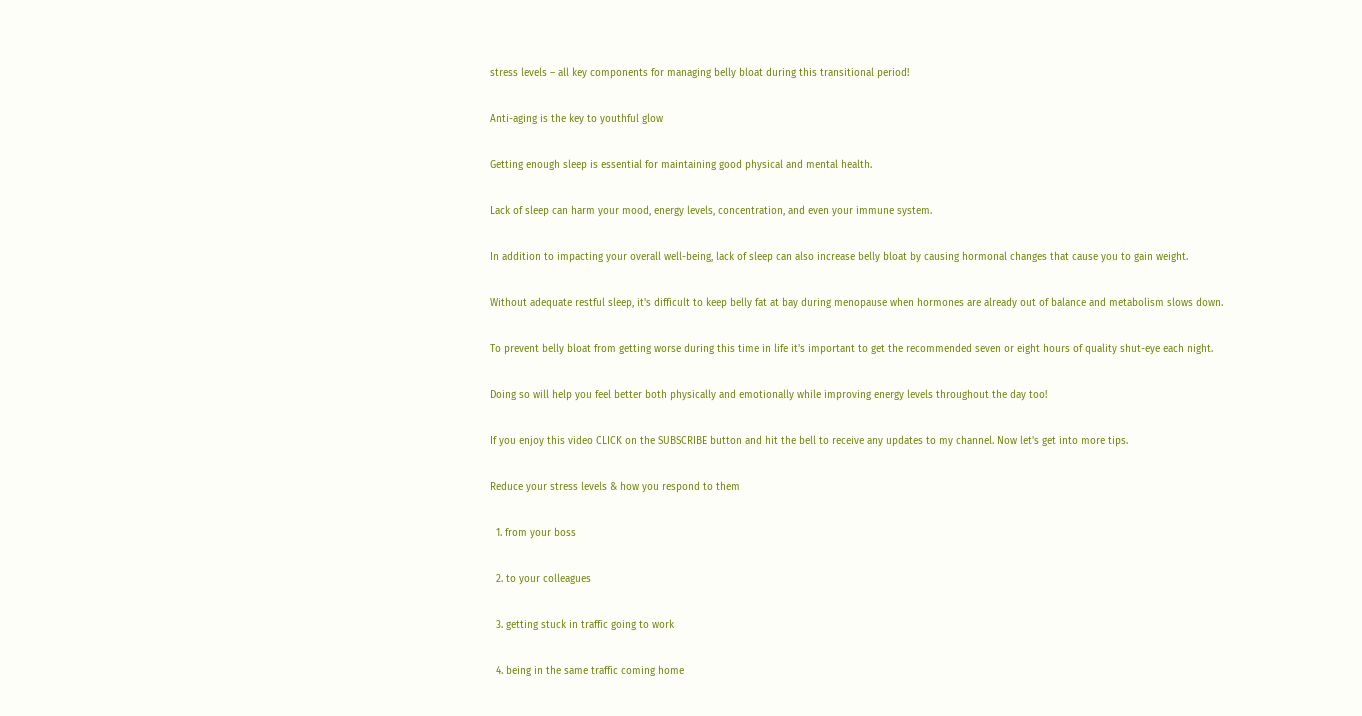stress levels – all key components for managing belly bloat during this transitional period!

Anti-aging is the key to youthful glow

Getting enough sleep is essential for maintaining good physical and mental health.

Lack of sleep can harm your mood, energy levels, concentration, and even your immune system.

In addition to impacting your overall well-being, lack of sleep can also increase belly bloat by causing hormonal changes that cause you to gain weight.

Without adequate restful sleep, it's difficult to keep belly fat at bay during menopause when hormones are already out of balance and metabolism slows down.

To prevent belly bloat from getting worse during this time in life it's important to get the recommended seven or eight hours of quality shut-eye each night.

Doing so will help you feel better both physically and emotionally while improving energy levels throughout the day too!

If you enjoy this video CLICK on the SUBSCRIBE button and hit the bell to receive any updates to my channel. Now let's get into more tips.

Reduce your stress levels & how you respond to them

  1. from your boss

  2. to your colleagues

  3. getting stuck in traffic going to work

  4. being in the same traffic coming home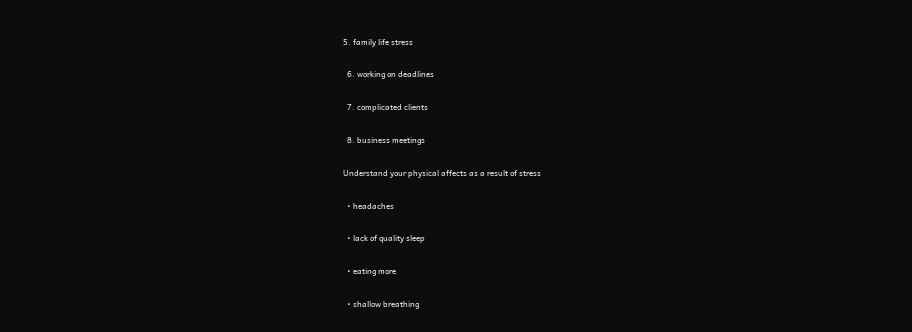5. family life stress

  6. working on deadlines

  7. complicated clients

  8. business meetings

Understand your physical affects as a result of stress

  • headaches

  • lack of quality sleep

  • eating more

  • shallow breathing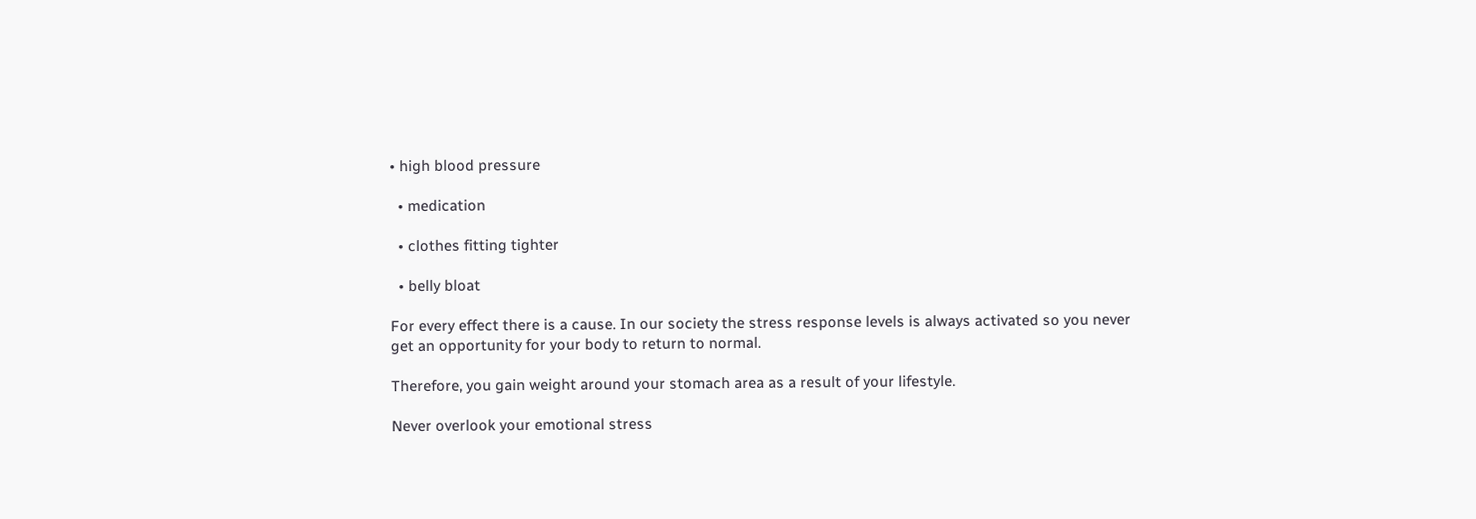• high blood pressure

  • medication

  • clothes fitting tighter

  • belly bloat

For every effect there is a cause. In our society the stress response levels is always activated so you never get an opportunity for your body to return to normal.

Therefore, you gain weight around your stomach area as a result of your lifestyle.

Never overlook your emotional stress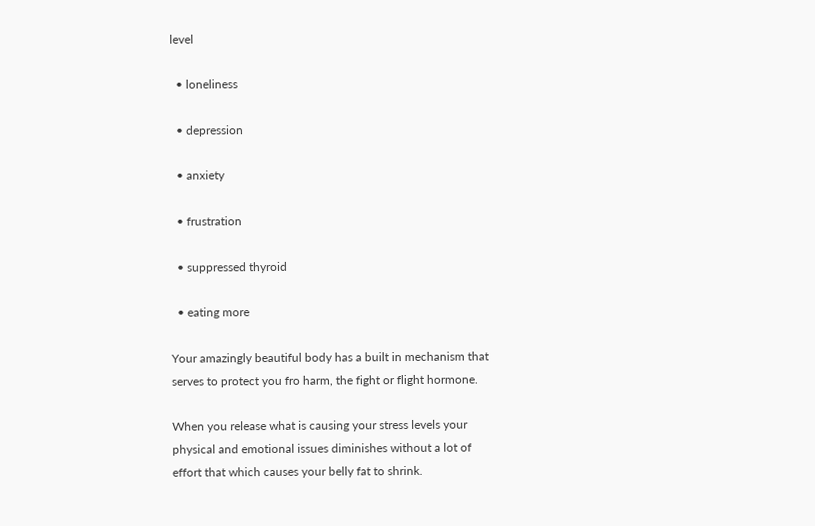level

  • loneliness

  • depression

  • anxiety

  • frustration

  • suppressed thyroid

  • eating more

Your amazingly beautiful body has a built in mechanism that serves to protect you fro harm, the fight or flight hormone.

When you release what is causing your stress levels your physical and emotional issues diminishes without a lot of effort that which causes your belly fat to shrink.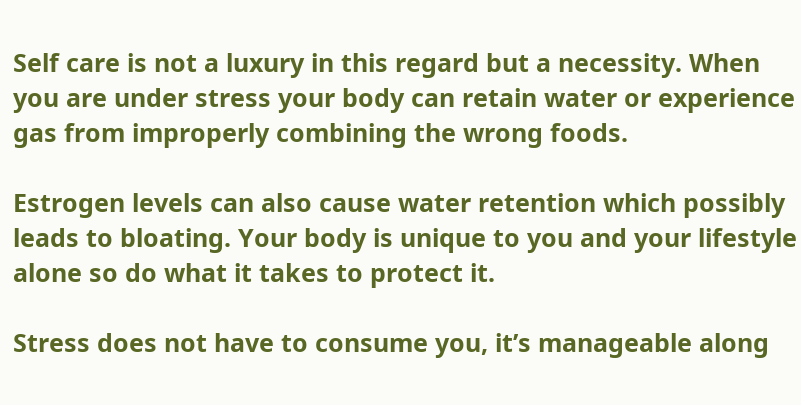Self care is not a luxury in this regard but a necessity. When you are under stress your body can retain water or experience gas from improperly combining the wrong foods.

Estrogen levels can also cause water retention which possibly leads to bloating. Your body is unique to you and your lifestyle alone so do what it takes to protect it.

Stress does not have to consume you, it’s manageable along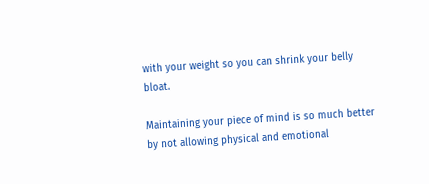with your weight so you can shrink your belly bloat.

Maintaining your piece of mind is so much better by not allowing physical and emotional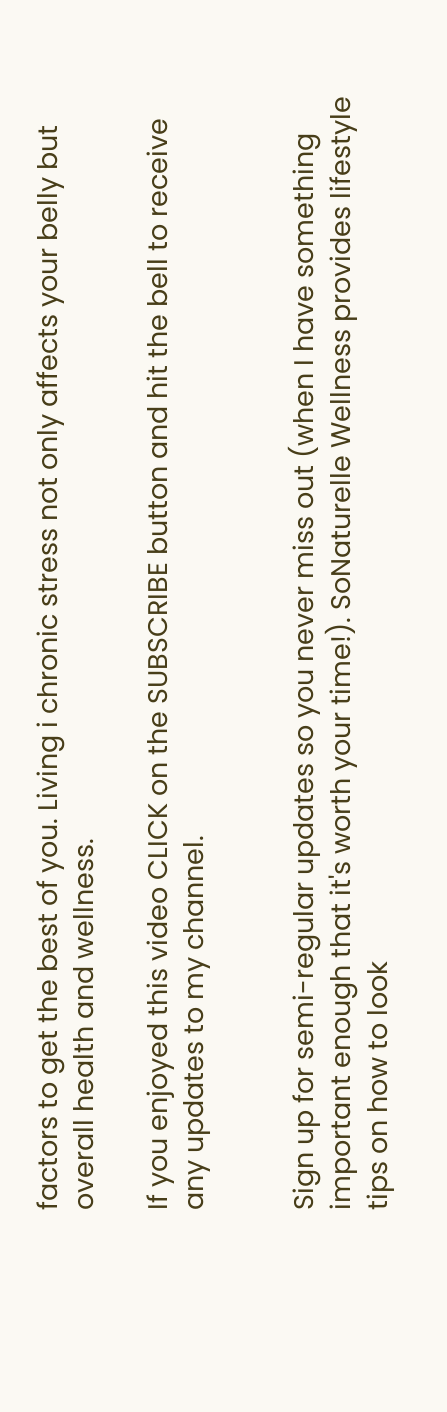factors to get the best of you. Living i chronic stress not only affects your belly but overall health and wellness.

If you enjoyed this video CLICK on the SUBSCRIBE button and hit the bell to receive any updates to my channel.


Sign up for semi-regular updates so you never miss out (when I have something important enough that it's worth your time!). SoNaturelle Wellness provides lifestyle tips on how to look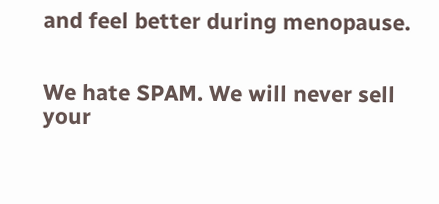and feel better during menopause.


We hate SPAM. We will never sell your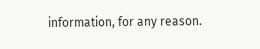information, for any reason.